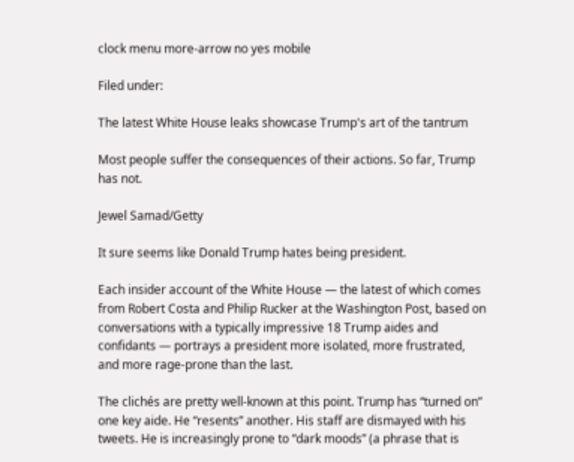clock menu more-arrow no yes mobile

Filed under:

The latest White House leaks showcase Trump's art of the tantrum

Most people suffer the consequences of their actions. So far, Trump has not.

Jewel Samad/Getty

It sure seems like Donald Trump hates being president.

Each insider account of the White House — the latest of which comes from Robert Costa and Philip Rucker at the Washington Post, based on conversations with a typically impressive 18 Trump aides and confidants — portrays a president more isolated, more frustrated, and more rage-prone than the last.

The clichés are pretty well-known at this point. Trump has “turned on” one key aide. He “resents” another. His staff are dismayed with his tweets. He is increasingly prone to “dark moods” (a phrase that is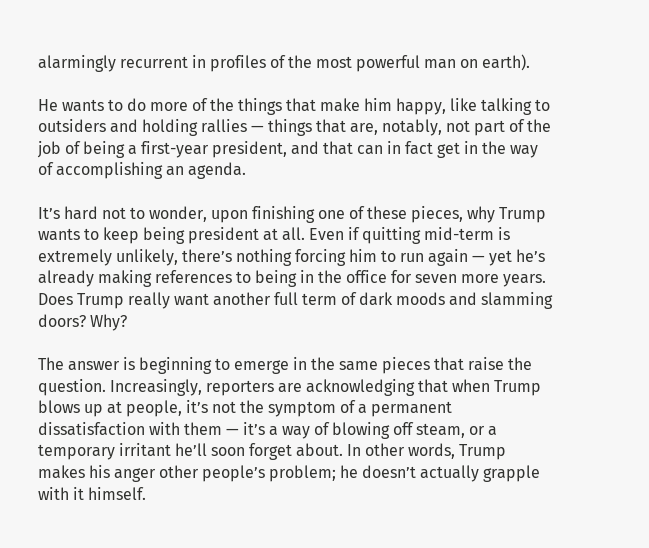alarmingly recurrent in profiles of the most powerful man on earth).

He wants to do more of the things that make him happy, like talking to outsiders and holding rallies — things that are, notably, not part of the job of being a first-year president, and that can in fact get in the way of accomplishing an agenda.

It’s hard not to wonder, upon finishing one of these pieces, why Trump wants to keep being president at all. Even if quitting mid-term is extremely unlikely, there’s nothing forcing him to run again — yet he’s already making references to being in the office for seven more years. Does Trump really want another full term of dark moods and slamming doors? Why?

The answer is beginning to emerge in the same pieces that raise the question. Increasingly, reporters are acknowledging that when Trump blows up at people, it’s not the symptom of a permanent dissatisfaction with them — it’s a way of blowing off steam, or a temporary irritant he’ll soon forget about. In other words, Trump makes his anger other people’s problem; he doesn’t actually grapple with it himself.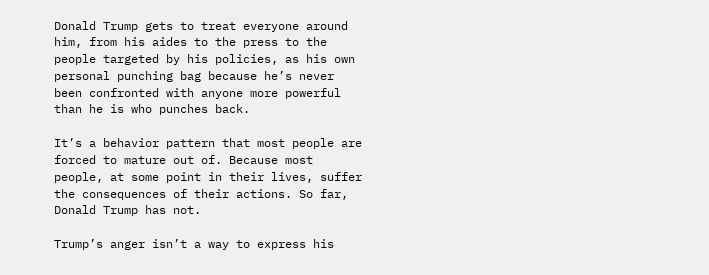Donald Trump gets to treat everyone around him, from his aides to the press to the people targeted by his policies, as his own personal punching bag because he’s never been confronted with anyone more powerful than he is who punches back.

It’s a behavior pattern that most people are forced to mature out of. Because most people, at some point in their lives, suffer the consequences of their actions. So far, Donald Trump has not.

Trump’s anger isn’t a way to express his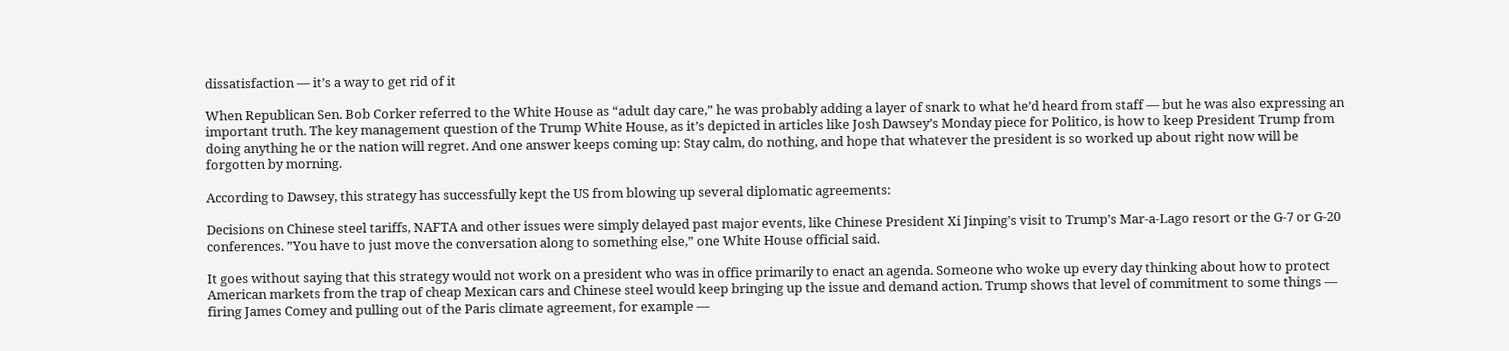dissatisfaction — it’s a way to get rid of it

When Republican Sen. Bob Corker referred to the White House as “adult day care,” he was probably adding a layer of snark to what he’d heard from staff — but he was also expressing an important truth. The key management question of the Trump White House, as it’s depicted in articles like Josh Dawsey’s Monday piece for Politico, is how to keep President Trump from doing anything he or the nation will regret. And one answer keeps coming up: Stay calm, do nothing, and hope that whatever the president is so worked up about right now will be forgotten by morning.

According to Dawsey, this strategy has successfully kept the US from blowing up several diplomatic agreements:

Decisions on Chinese steel tariffs, NAFTA and other issues were simply delayed past major events, like Chinese President Xi Jinping’s visit to Trump’s Mar-a-Lago resort or the G-7 or G-20 conferences. ”You have to just move the conversation along to something else,” one White House official said.

It goes without saying that this strategy would not work on a president who was in office primarily to enact an agenda. Someone who woke up every day thinking about how to protect American markets from the trap of cheap Mexican cars and Chinese steel would keep bringing up the issue and demand action. Trump shows that level of commitment to some things — firing James Comey and pulling out of the Paris climate agreement, for example —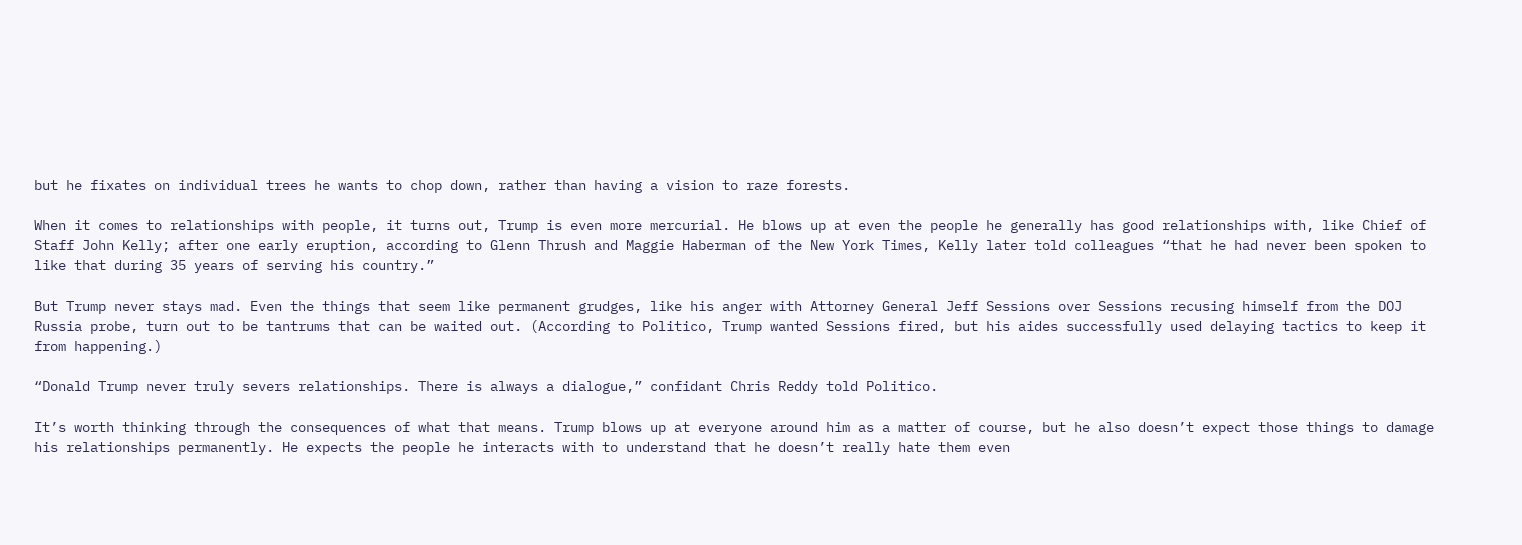but he fixates on individual trees he wants to chop down, rather than having a vision to raze forests.

When it comes to relationships with people, it turns out, Trump is even more mercurial. He blows up at even the people he generally has good relationships with, like Chief of Staff John Kelly; after one early eruption, according to Glenn Thrush and Maggie Haberman of the New York Times, Kelly later told colleagues “that he had never been spoken to like that during 35 years of serving his country.”

But Trump never stays mad. Even the things that seem like permanent grudges, like his anger with Attorney General Jeff Sessions over Sessions recusing himself from the DOJ Russia probe, turn out to be tantrums that can be waited out. (According to Politico, Trump wanted Sessions fired, but his aides successfully used delaying tactics to keep it from happening.)

“Donald Trump never truly severs relationships. There is always a dialogue,” confidant Chris Reddy told Politico.

It’s worth thinking through the consequences of what that means. Trump blows up at everyone around him as a matter of course, but he also doesn’t expect those things to damage his relationships permanently. He expects the people he interacts with to understand that he doesn’t really hate them even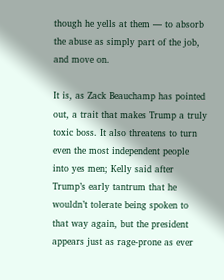though he yells at them — to absorb the abuse as simply part of the job, and move on.

It is, as Zack Beauchamp has pointed out, a trait that makes Trump a truly toxic boss. It also threatens to turn even the most independent people into yes men; Kelly said after Trump’s early tantrum that he wouldn’t tolerate being spoken to that way again, but the president appears just as rage-prone as ever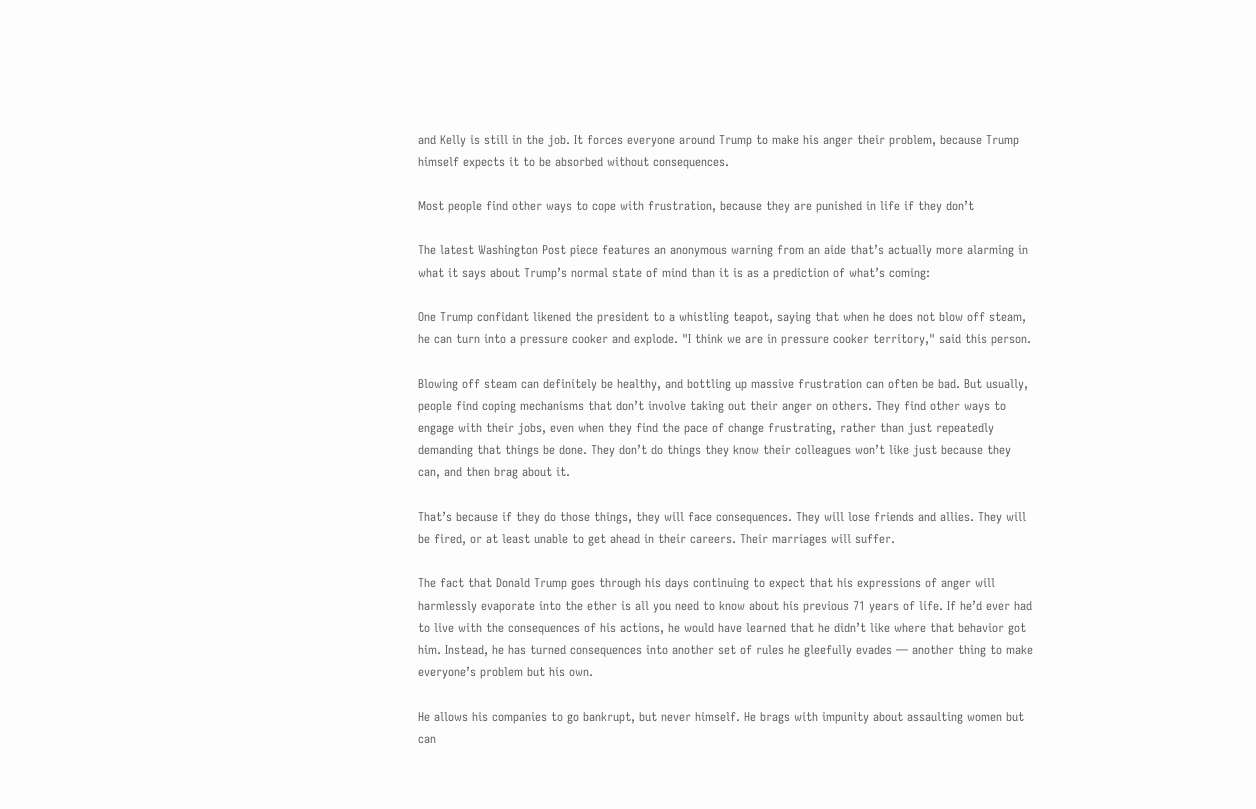and Kelly is still in the job. It forces everyone around Trump to make his anger their problem, because Trump himself expects it to be absorbed without consequences.

Most people find other ways to cope with frustration, because they are punished in life if they don’t

The latest Washington Post piece features an anonymous warning from an aide that’s actually more alarming in what it says about Trump’s normal state of mind than it is as a prediction of what’s coming:

One Trump confidant likened the president to a whistling teapot, saying that when he does not blow off steam, he can turn into a pressure cooker and explode. "I think we are in pressure cooker territory," said this person.

Blowing off steam can definitely be healthy, and bottling up massive frustration can often be bad. But usually, people find coping mechanisms that don’t involve taking out their anger on others. They find other ways to engage with their jobs, even when they find the pace of change frustrating, rather than just repeatedly demanding that things be done. They don’t do things they know their colleagues won’t like just because they can, and then brag about it.

That’s because if they do those things, they will face consequences. They will lose friends and allies. They will be fired, or at least unable to get ahead in their careers. Their marriages will suffer.

The fact that Donald Trump goes through his days continuing to expect that his expressions of anger will harmlessly evaporate into the ether is all you need to know about his previous 71 years of life. If he’d ever had to live with the consequences of his actions, he would have learned that he didn’t like where that behavior got him. Instead, he has turned consequences into another set of rules he gleefully evades — another thing to make everyone’s problem but his own.

He allows his companies to go bankrupt, but never himself. He brags with impunity about assaulting women but can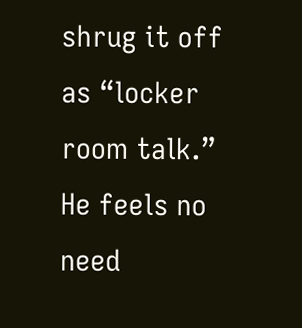shrug it off as “locker room talk.” He feels no need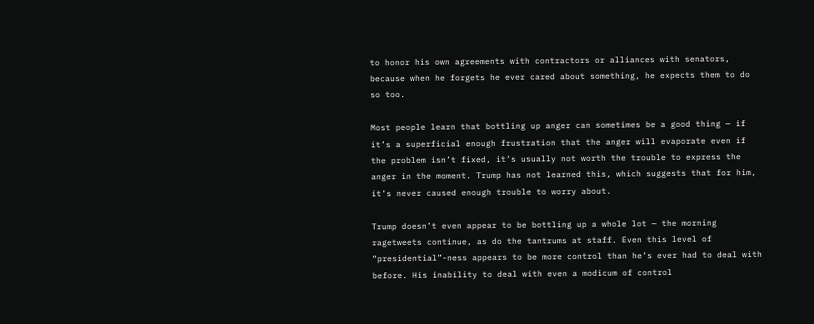to honor his own agreements with contractors or alliances with senators, because when he forgets he ever cared about something, he expects them to do so too.

Most people learn that bottling up anger can sometimes be a good thing — if it’s a superficial enough frustration that the anger will evaporate even if the problem isn’t fixed, it’s usually not worth the trouble to express the anger in the moment. Trump has not learned this, which suggests that for him, it’s never caused enough trouble to worry about.

Trump doesn’t even appear to be bottling up a whole lot — the morning ragetweets continue, as do the tantrums at staff. Even this level of “presidential”-ness appears to be more control than he’s ever had to deal with before. His inability to deal with even a modicum of control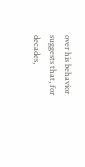over his behavior suggests that, for decades,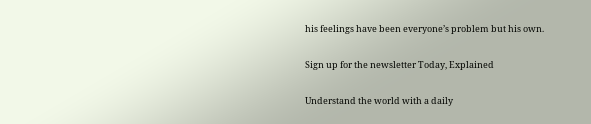his feelings have been everyone’s problem but his own.

Sign up for the newsletter Today, Explained

Understand the world with a daily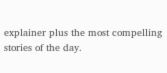explainer plus the most compelling stories of the day.